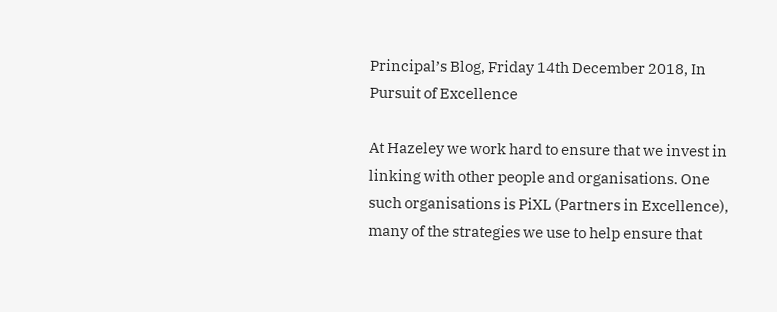Principal’s Blog, Friday 14th December 2018, In Pursuit of Excellence

At Hazeley we work hard to ensure that we invest in linking with other people and organisations. One such organisations is PiXL (Partners in Excellence), many of the strategies we use to help ensure that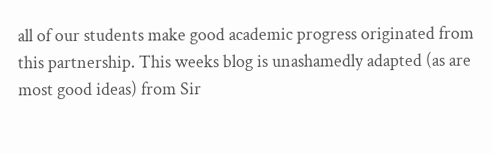all of our students make good academic progress originated from this partnership. This weeks blog is unashamedly adapted (as are most good ideas) from Sir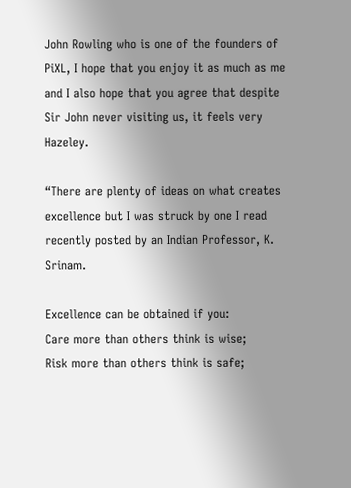John Rowling who is one of the founders of PiXL, I hope that you enjoy it as much as me and I also hope that you agree that despite Sir John never visiting us, it feels very Hazeley.

“There are plenty of ideas on what creates excellence but I was struck by one I read recently posted by an Indian Professor, K. Srinam.

Excellence can be obtained if you:
Care more than others think is wise;
Risk more than others think is safe;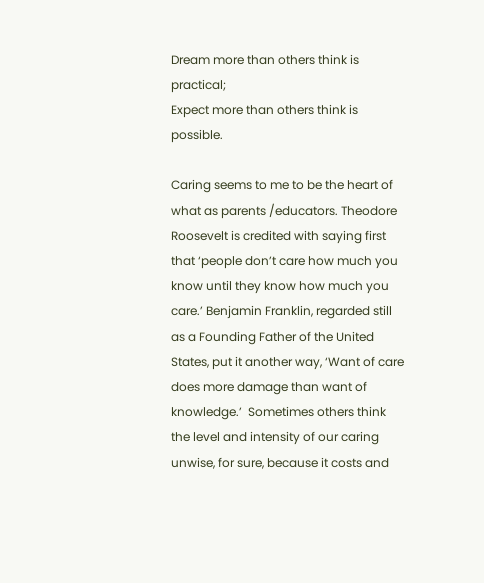Dream more than others think is practical;
Expect more than others think is possible.

Caring seems to me to be the heart of what as parents /educators. Theodore Roosevelt is credited with saying first that ‘people don’t care how much you know until they know how much you care.’ Benjamin Franklin, regarded still as a Founding Father of the United States, put it another way, ‘Want of care does more damage than want of knowledge.’  Sometimes others think the level and intensity of our caring unwise, for sure, because it costs and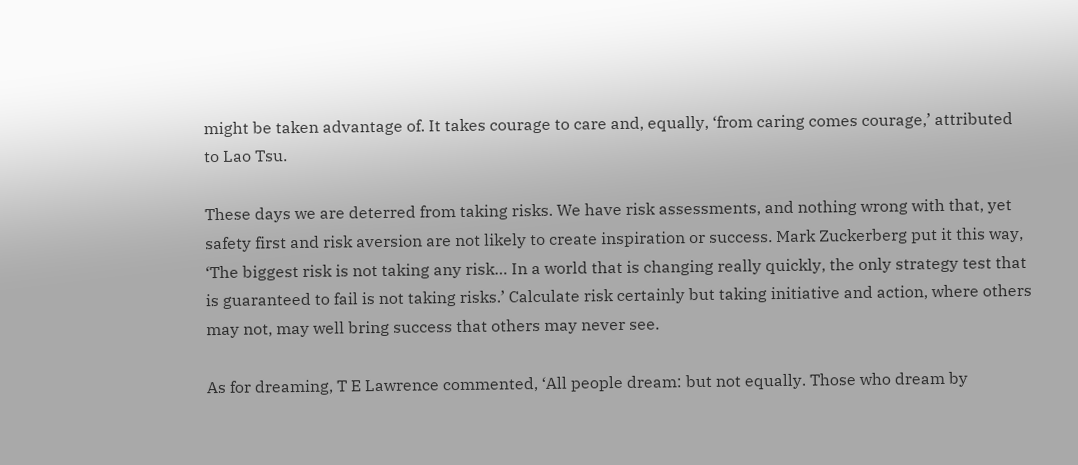might be taken advantage of. It takes courage to care and, equally, ‘from caring comes courage,’ attributed to Lao Tsu.

These days we are deterred from taking risks. We have risk assessments, and nothing wrong with that, yet safety first and risk aversion are not likely to create inspiration or success. Mark Zuckerberg put it this way, ‘The biggest risk is not taking any risk… In a world that is changing really quickly, the only strategy test that is guaranteed to fail is not taking risks.’ Calculate risk certainly but taking initiative and action, where others may not, may well bring success that others may never see.

As for dreaming, T E Lawrence commented, ‘All people dream: but not equally. Those who dream by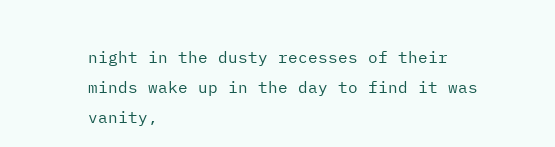night in the dusty recesses of their minds wake up in the day to find it was vanity,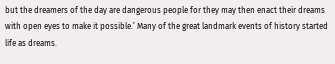but the dreamers of the day are dangerous people for they may then enact their dreams with open eyes to make it possible.’ Many of the great landmark events of history started life as dreams.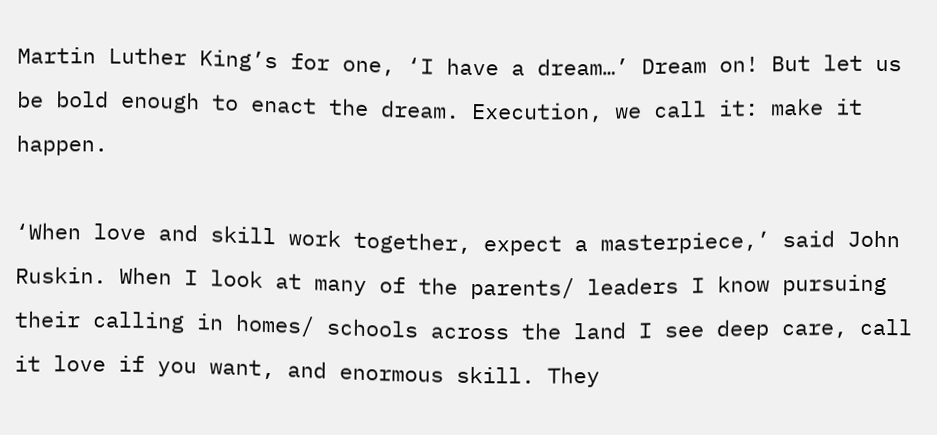Martin Luther King’s for one, ‘I have a dream…’ Dream on! But let us be bold enough to enact the dream. Execution, we call it: make it happen.

‘When love and skill work together, expect a masterpiece,’ said John Ruskin. When I look at many of the parents/ leaders I know pursuing their calling in homes/ schools across the land I see deep care, call it love if you want, and enormous skill. They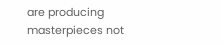are producing masterpieces not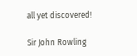all yet discovered!

Sir John Rowling